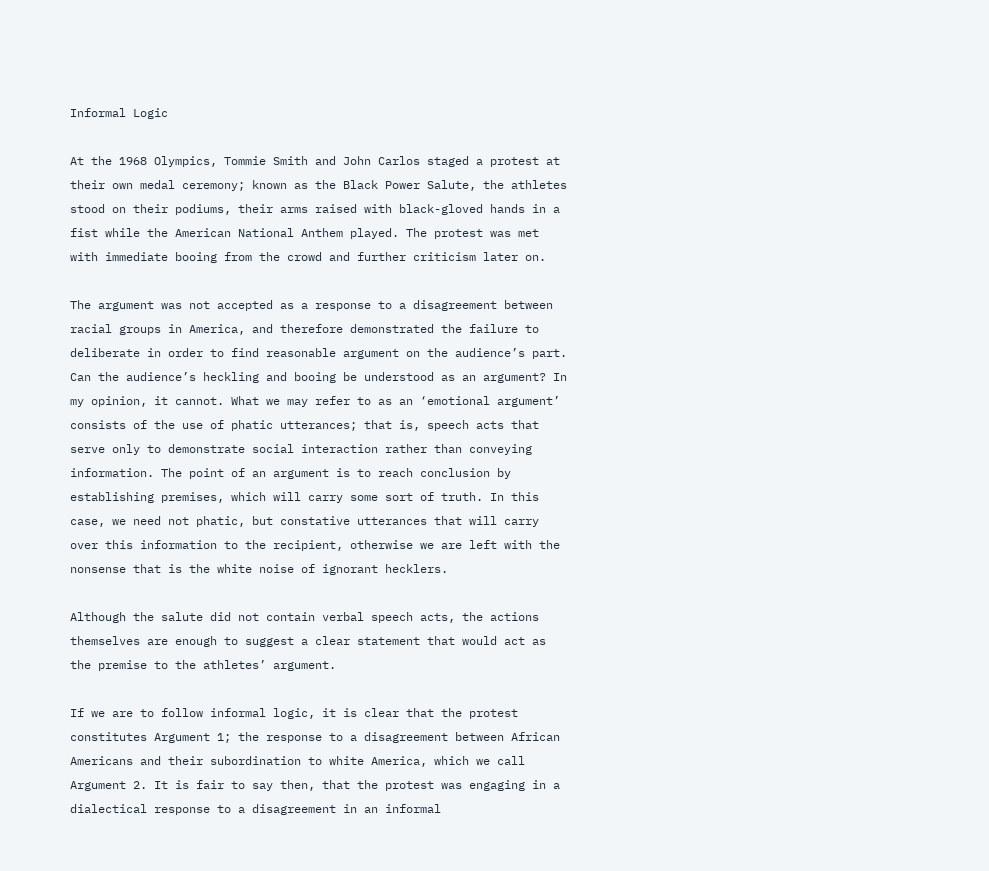Informal Logic

At the 1968 Olympics, Tommie Smith and John Carlos staged a protest at their own medal ceremony; known as the Black Power Salute, the athletes stood on their podiums, their arms raised with black-gloved hands in a fist while the American National Anthem played. The protest was met with immediate booing from the crowd and further criticism later on.

The argument was not accepted as a response to a disagreement between racial groups in America, and therefore demonstrated the failure to deliberate in order to find reasonable argument on the audience’s part. Can the audience’s heckling and booing be understood as an argument? In my opinion, it cannot. What we may refer to as an ‘emotional argument’ consists of the use of phatic utterances; that is, speech acts that serve only to demonstrate social interaction rather than conveying information. The point of an argument is to reach conclusion by establishing premises, which will carry some sort of truth. In this case, we need not phatic, but constative utterances that will carry over this information to the recipient, otherwise we are left with the nonsense that is the white noise of ignorant hecklers.

Although the salute did not contain verbal speech acts, the actions themselves are enough to suggest a clear statement that would act as the premise to the athletes’ argument.

If we are to follow informal logic, it is clear that the protest constitutes Argument 1; the response to a disagreement between African Americans and their subordination to white America, which we call Argument 2. It is fair to say then, that the protest was engaging in a dialectical response to a disagreement in an informal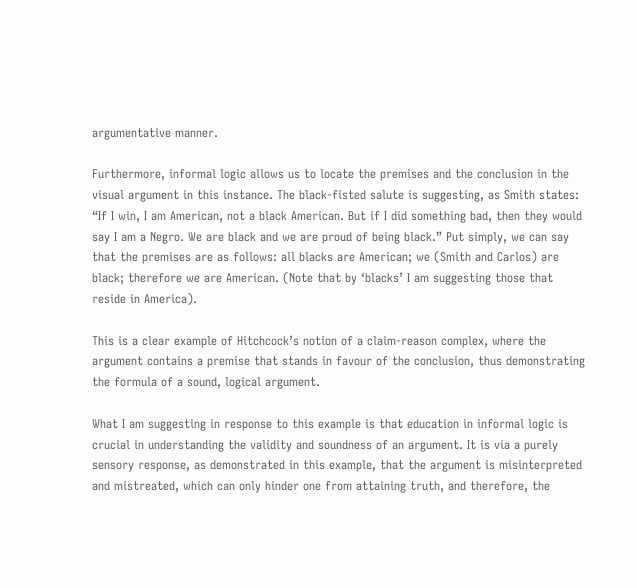argumentative manner.

Furthermore, informal logic allows us to locate the premises and the conclusion in the visual argument in this instance. The black-fisted salute is suggesting, as Smith states: “If I win, I am American, not a black American. But if I did something bad, then they would say I am a Negro. We are black and we are proud of being black.” Put simply, we can say that the premises are as follows: all blacks are American; we (Smith and Carlos) are black; therefore we are American. (Note that by ‘blacks’ I am suggesting those that reside in America).

This is a clear example of Hitchcock’s notion of a claim-reason complex, where the argument contains a premise that stands in favour of the conclusion, thus demonstrating the formula of a sound, logical argument.

What I am suggesting in response to this example is that education in informal logic is crucial in understanding the validity and soundness of an argument. It is via a purely sensory response, as demonstrated in this example, that the argument is misinterpreted and mistreated, which can only hinder one from attaining truth, and therefore, the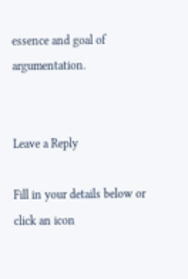essence and goal of argumentation.


Leave a Reply

Fill in your details below or click an icon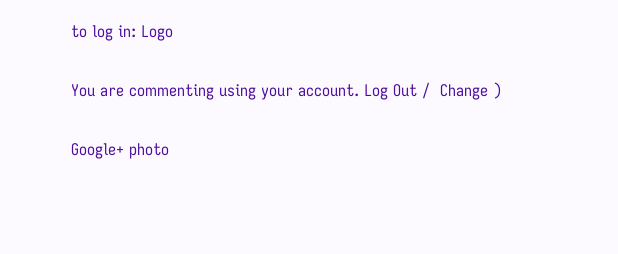to log in: Logo

You are commenting using your account. Log Out /  Change )

Google+ photo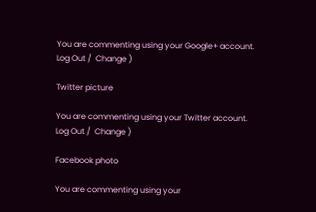You are commenting using your Google+ account. Log Out /  Change )

Twitter picture

You are commenting using your Twitter account. Log Out /  Change )

Facebook photo

You are commenting using your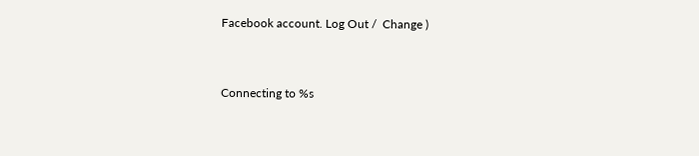Facebook account. Log Out /  Change )


Connecting to %s